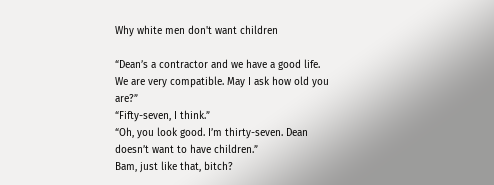Why white men don't want children

“Dean’s a contractor and we have a good life. We are very compatible. May I ask how old you are?”
“Fifty-seven, I think.”
“Oh, you look good. I’m thirty-seven. Dean doesn’t want to have children.”
Bam, just like that, bitch?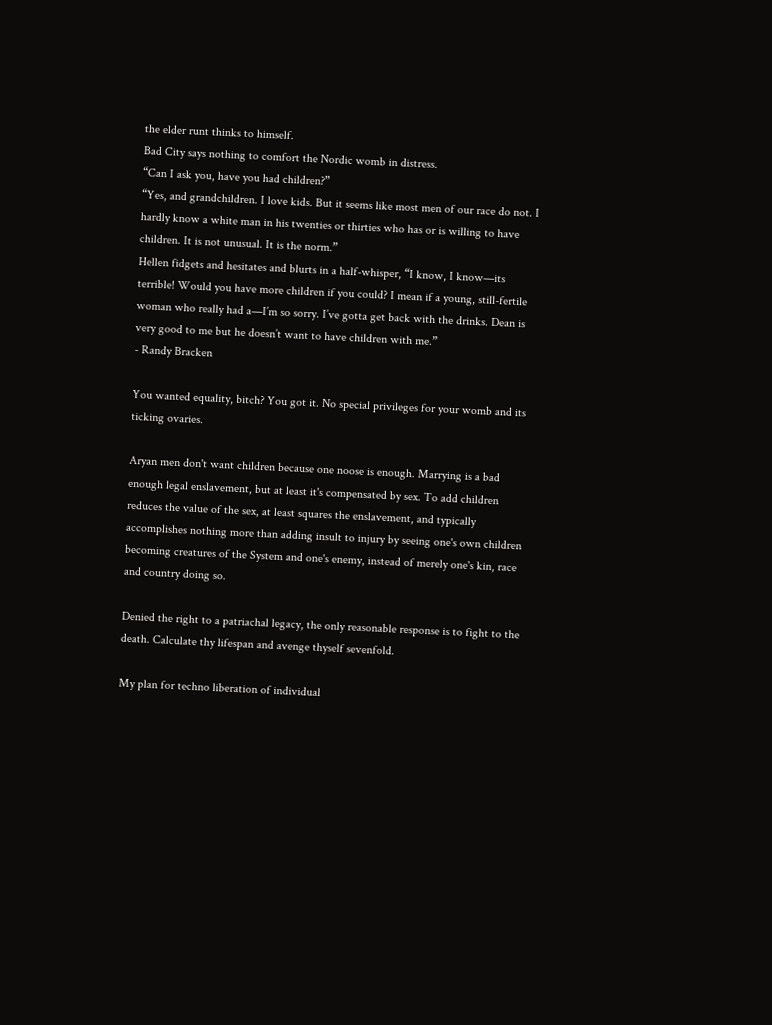the elder runt thinks to himself.
Bad City says nothing to comfort the Nordic womb in distress.
“Can I ask you, have you had children?”
“Yes, and grandchildren. I love kids. But it seems like most men of our race do not. I hardly know a white man in his twenties or thirties who has or is willing to have children. It is not unusual. It is the norm.”
Hellen fidgets and hesitates and blurts in a half-whisper, “I know, I know—its terrible! Would you have more children if you could? I mean if a young, still-fertile woman who really had a—I’m so sorry. I’ve gotta get back with the drinks. Dean is very good to me but he doesn’t want to have children with me.”
- Randy Bracken

You wanted equality, bitch? You got it. No special privileges for your womb and its ticking ovaries.

Aryan men don't want children because one noose is enough. Marrying is a bad enough legal enslavement, but at least it's compensated by sex. To add children reduces the value of the sex, at least squares the enslavement, and typically accomplishes nothing more than adding insult to injury by seeing one's own children becoming creatures of the System and one's enemy, instead of merely one's kin, race and country doing so.

Denied the right to a patriachal legacy, the only reasonable response is to fight to the death. Calculate thy lifespan and avenge thyself sevenfold.

My plan for techno liberation of individual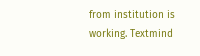from institution is working. Textmind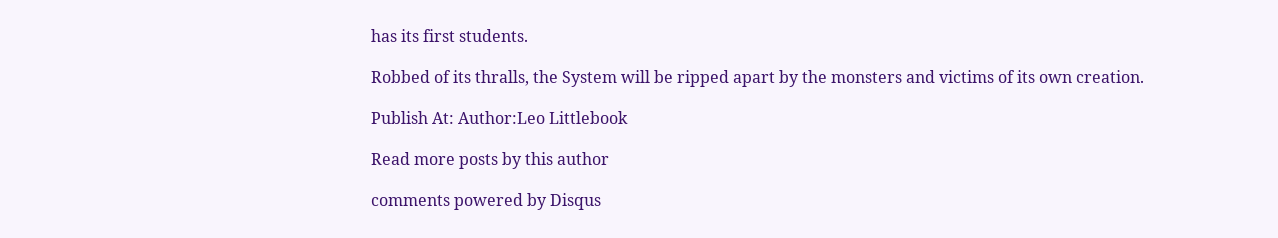has its first students.

Robbed of its thralls, the System will be ripped apart by the monsters and victims of its own creation.

Publish At: Author:Leo Littlebook

Read more posts by this author

comments powered by Disqus